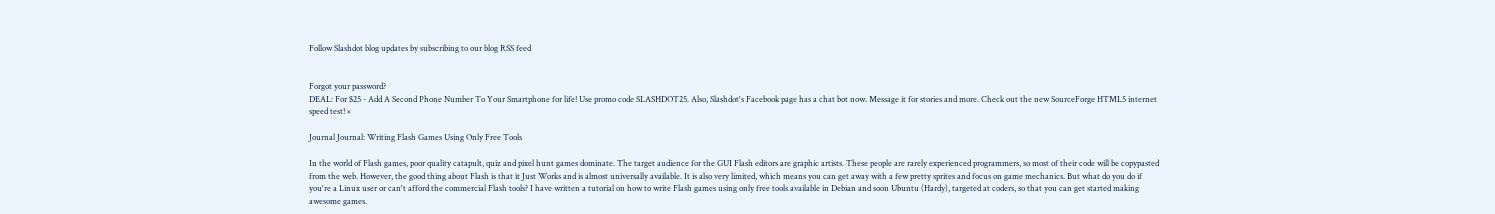Follow Slashdot blog updates by subscribing to our blog RSS feed


Forgot your password?
DEAL: For $25 - Add A Second Phone Number To Your Smartphone for life! Use promo code SLASHDOT25. Also, Slashdot's Facebook page has a chat bot now. Message it for stories and more. Check out the new SourceForge HTML5 internet speed test! ×

Journal Journal: Writing Flash Games Using Only Free Tools

In the world of Flash games, poor quality catapult, quiz and pixel hunt games dominate. The target audience for the GUI Flash editors are graphic artists. These people are rarely experienced programmers, so most of their code will be copypasted from the web. However, the good thing about Flash is that it Just Works and is almost universally available. It is also very limited, which means you can get away with a few pretty sprites and focus on game mechanics. But what do you do if you're a Linux user or can't afford the commercial Flash tools? I have written a tutorial on how to write Flash games using only free tools available in Debian and soon Ubuntu (Hardy), targeted at coders, so that you can get started making awesome games.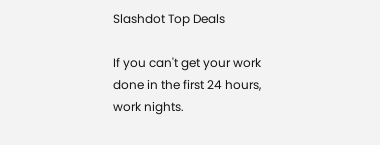Slashdot Top Deals

If you can't get your work done in the first 24 hours, work nights.